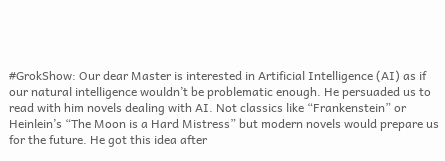#GrokShow: Our dear Master is interested in Artificial Intelligence (AI) as if our natural intelligence wouldn’t be problematic enough. He persuaded us to read with him novels dealing with AI. Not classics like “Frankenstein” or Heinlein’s “The Moon is a Hard Mistress” but modern novels would prepare us for the future. He got this idea after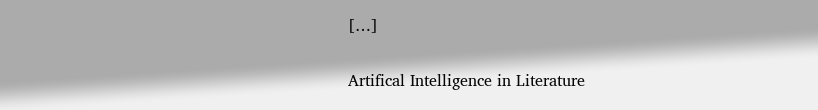[…]

Artifical Intelligence in Literature